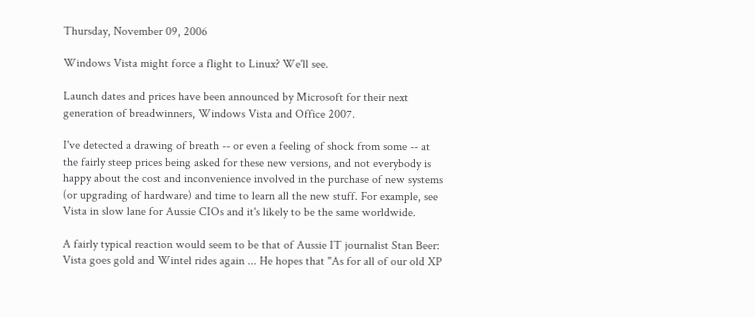Thursday, November 09, 2006

Windows Vista might force a flight to Linux? We'll see.

Launch dates and prices have been announced by Microsoft for their next generation of breadwinners, Windows Vista and Office 2007.

I've detected a drawing of breath -- or even a feeling of shock from some -- at the fairly steep prices being asked for these new versions, and not everybody is happy about the cost and inconvenience involved in the purchase of new systems (or upgrading of hardware) and time to learn all the new stuff. For example, see Vista in slow lane for Aussie CIOs and it's likely to be the same worldwide.

A fairly typical reaction would seem to be that of Aussie IT journalist Stan Beer: Vista goes gold and Wintel rides again ... He hopes that "As for all of our old XP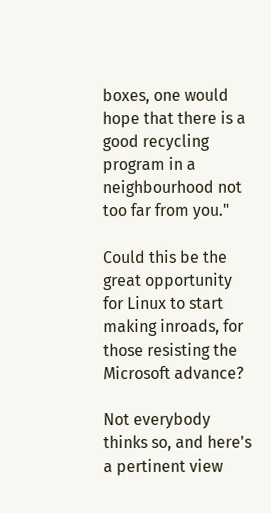boxes, one would hope that there is a good recycling program in a neighbourhood not too far from you."

Could this be the great opportunity for Linux to start making inroads, for those resisting the Microsoft advance?

Not everybody thinks so, and here's a pertinent view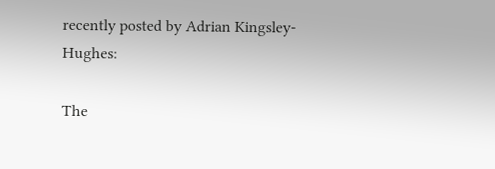recently posted by Adrian Kingsley-Hughes:

The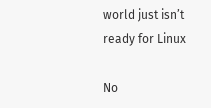world just isn’t ready for Linux

No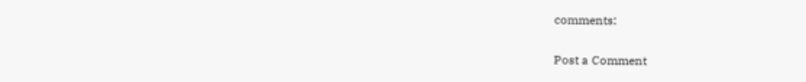comments:

Post a Comment